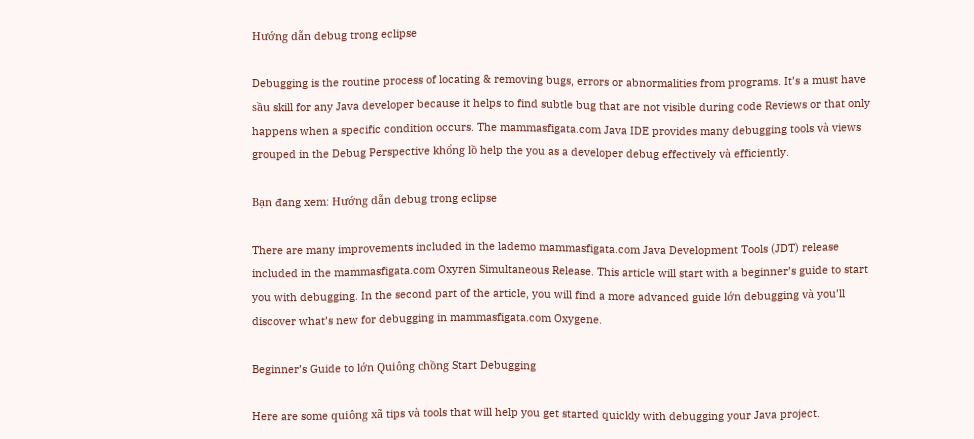Hướng dẫn debug trong eclipse

Debugging is the routine process of locating & removing bugs, errors or abnormalities from programs. It’s a must have sầu skill for any Java developer because it helps to find subtle bug that are not visible during code Reviews or that only happens when a specific condition occurs. The mammasfigata.com Java IDE provides many debugging tools và views grouped in the Debug Perspective khổng lồ help the you as a developer debug effectively và efficiently.

Bạn đang xem: Hướng dẫn debug trong eclipse

There are many improvements included in the lademo mammasfigata.com Java Development Tools (JDT) release included in the mammasfigata.com Oxyren Simultaneous Release. This article will start with a beginner’s guide to start you with debugging. In the second part of the article, you will find a more advanced guide lớn debugging và you’ll discover what’s new for debugging in mammasfigata.com Oxygene.

Beginner’s Guide to lớn Quiông chồng Start Debugging

Here are some quiông xã tips và tools that will help you get started quickly with debugging your Java project.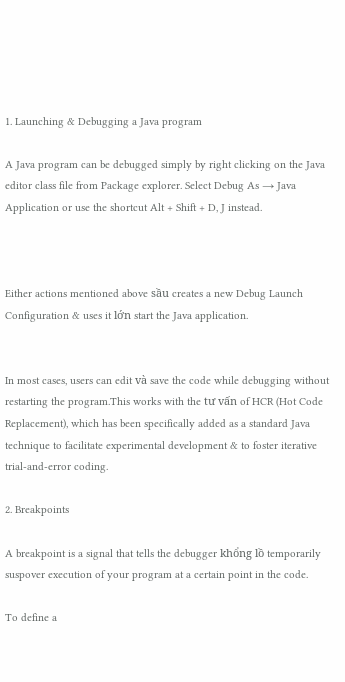1. Launching & Debugging a Java program

A Java program can be debugged simply by right clicking on the Java editor class file from Package explorer. Select Debug As → Java Application or use the shortcut Alt + Shift + D, J instead.



Either actions mentioned above sầu creates a new Debug Launch Configuration & uses it lớn start the Java application.


In most cases, users can edit và save the code while debugging without restarting the program.This works with the tư vấn of HCR (Hot Code Replacement), which has been specifically added as a standard Java technique to facilitate experimental development & to foster iterative trial-and-error coding.

2. Breakpoints

A breakpoint is a signal that tells the debugger khổng lồ temporarily suspover execution of your program at a certain point in the code.

To define a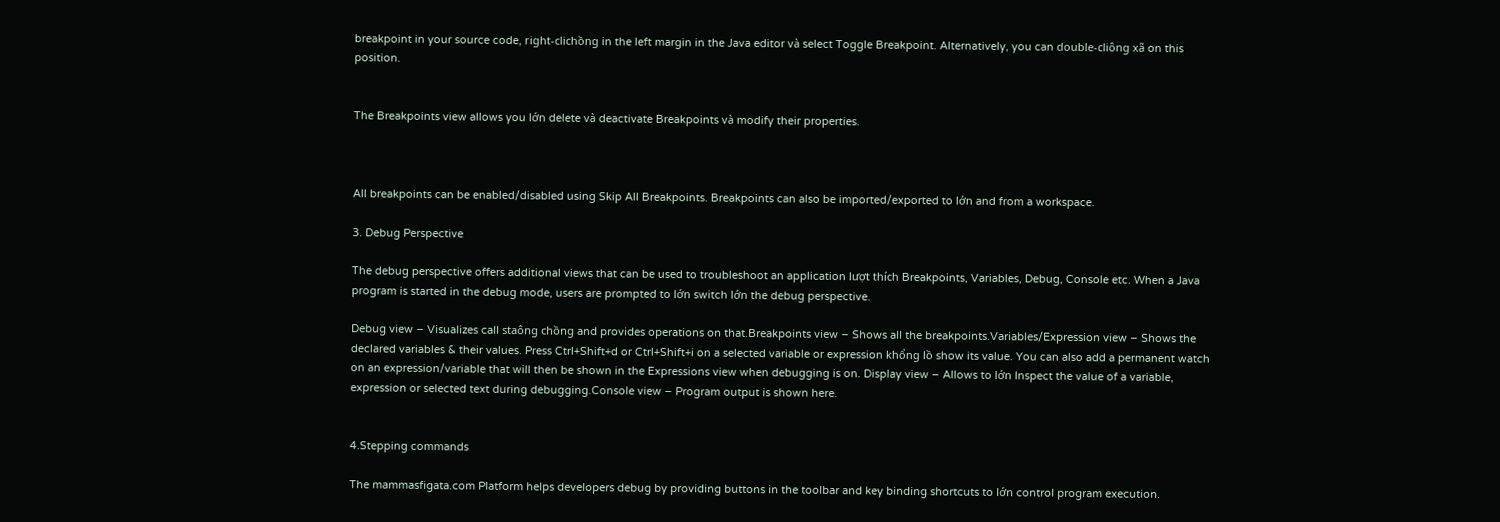breakpoint in your source code, right-clichồng in the left margin in the Java editor và select Toggle Breakpoint. Alternatively, you can double-cliông xã on this position.


The Breakpoints view allows you lớn delete và deactivate Breakpoints và modify their properties.



All breakpoints can be enabled/disabled using Skip All Breakpoints. Breakpoints can also be imported/exported to lớn and from a workspace.

3. Debug Perspective

The debug perspective offers additional views that can be used to troubleshoot an application lượt thích Breakpoints, Variables, Debug, Console etc. When a Java program is started in the debug mode, users are prompted to lớn switch lớn the debug perspective.

Debug view – Visualizes call staông chồng and provides operations on that.Breakpoints view – Shows all the breakpoints.Variables/Expression view – Shows the declared variables & their values. Press Ctrl+Shift+d or Ctrl+Shift+i on a selected variable or expression khổng lồ show its value. You can also add a permanent watch on an expression/variable that will then be shown in the Expressions view when debugging is on. Display view – Allows to lớn Inspect the value of a variable, expression or selected text during debugging.Console view – Program output is shown here.


4.Stepping commands

The mammasfigata.com Platform helps developers debug by providing buttons in the toolbar and key binding shortcuts to lớn control program execution.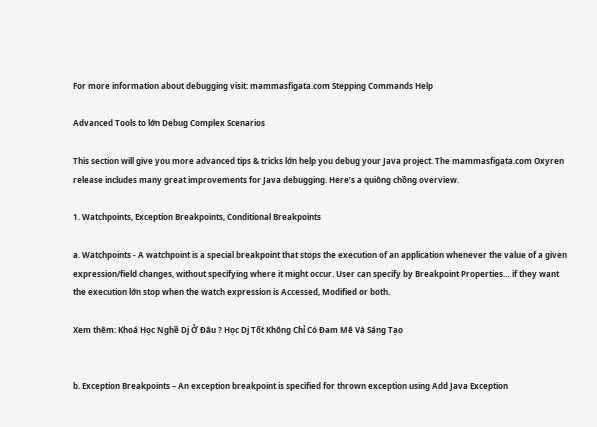For more information about debugging visit: mammasfigata.com Stepping Commands Help

Advanced Tools to lớn Debug Complex Scenarios

This section will give you more advanced tips & tricks lớn help you debug your Java project. The mammasfigata.com Oxyren release includes many great improvements for Java debugging. Here’s a quiông chồng overview.

1. Watchpoints, Exception Breakpoints, Conditional Breakpoints

a. Watchpoints - A watchpoint is a special breakpoint that stops the execution of an application whenever the value of a given expression/field changes, without specifying where it might occur. User can specify by Breakpoint Properties… if they want the execution lớn stop when the watch expression is Accessed, Modified or both.

Xem thêm: Khoá Học Nghề Dj Ở Đâu ? Học Dj Tốt Không Chỉ Có Đam Mê Và Sáng Tạo


b. Exception Breakpoints – An exception breakpoint is specified for thrown exception using Add Java Exception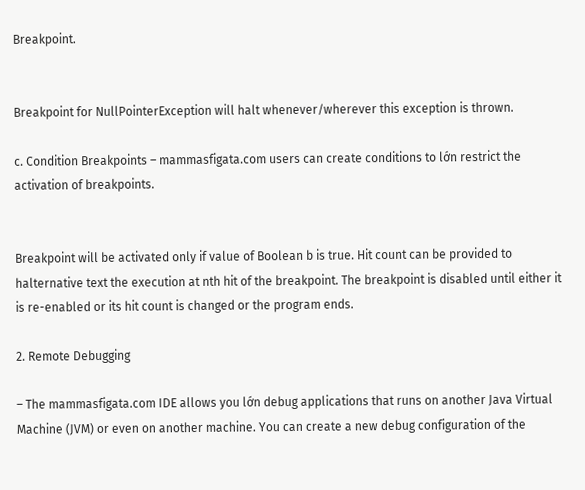Breakpoint.


Breakpoint for NullPointerException will halt whenever/wherever this exception is thrown.

c. Condition Breakpoints – mammasfigata.com users can create conditions to lớn restrict the activation of breakpoints.


Breakpoint will be activated only if value of Boolean b is true. Hit count can be provided to halternative text the execution at nth hit of the breakpoint. The breakpoint is disabled until either it is re-enabled or its hit count is changed or the program ends.

2. Remote Debugging

– The mammasfigata.com IDE allows you lớn debug applications that runs on another Java Virtual Machine (JVM) or even on another machine. You can create a new debug configuration of the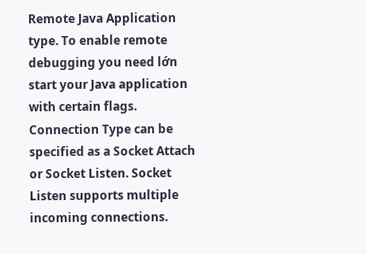Remote Java Application type. To enable remote debugging you need lớn start your Java application with certain flags. Connection Type can be specified as a Socket Attach or Socket Listen. Socket Listen supports multiple incoming connections.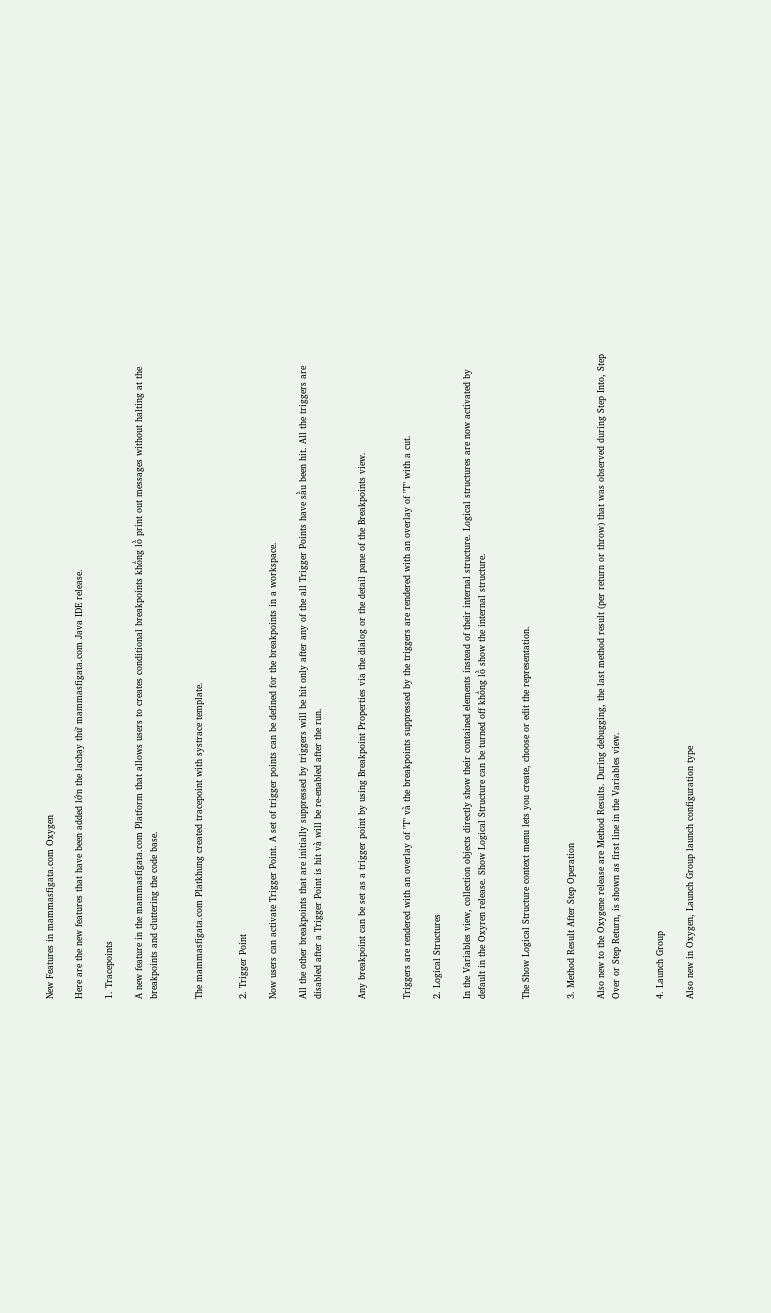New Features in mammasfigata.com Oxygen

Here are the new features that have been added lớn the lachạy thử mammasfigata.com Java IDE release.

1. Tracepoints

A new feature in the mammasfigata.com Platform that allows users to creates conditional breakpoints khổng lồ print out messages without halting at the breakpoints and cluttering the code base.


The mammasfigata.com Platkhung created tracepoint with systrace template.


2. Trigger Point

Now users can activate Trigger Point. A set of trigger points can be defined for the breakpoints in a workspace.

All the other breakpoints that are initially suppressed by triggers will be hit only after any of the all Trigger Points have sầu been hit. All the triggers are disabled after a Trigger Point is hit và will be re-enabled after the run.


Any breakpoint can be set as a trigger point by using Breakpoint Properties via the dialog or the detail pane of the Breakpoints view.


Triggers are rendered with an overlay of "T" và the breakpoints suppressed by the triggers are rendered with an overlay of "T" with a cut.

2. Logical Structures

In the Variables view, collection objects directly show their contained elements instead of their internal structure. Logical structures are now activated by default in the Oxyren release. Show Logical Structure can be turned off khổng lồ show the internal structure.


The Show Logical Structure context menu lets you create, choose or edit the representation.


3. Method Result After Step Operation

Also new to the Oxygene release are Method Results. During debugging, the last method result (per return or throw) that was observed during Step Into, Step Over or Step Return, is shown as first line in the Variables view.


4. Launch Group

Also new in Oxygen, Launch Group launch configuration type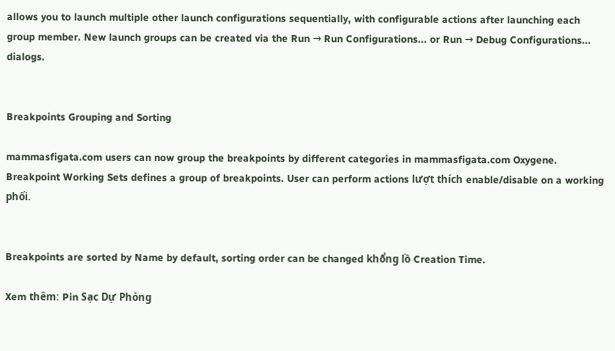allows you to launch multiple other launch configurations sequentially, with configurable actions after launching each group member. New launch groups can be created via the Run → Run Configurations... or Run → Debug Configurations... dialogs.


Breakpoints Grouping and Sorting

mammasfigata.com users can now group the breakpoints by different categories in mammasfigata.com Oxygene. Breakpoint Working Sets defines a group of breakpoints. User can perform actions lượt thích enable/disable on a working phối.


Breakpoints are sorted by Name by default, sorting order can be changed khổng lồ Creation Time.

Xem thêm: Pin Sạc Dự Phòng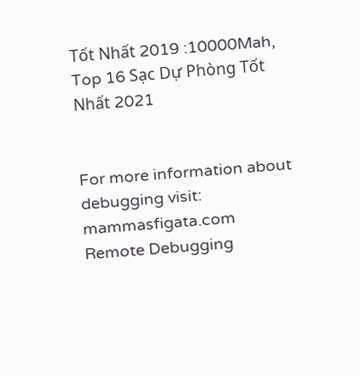Tốt Nhất 2019 :10000Mah, Top 16 Sạc Dự Phòng Tốt Nhất 2021


For more information about debugging visit: mammasfigata.com Remote Debugging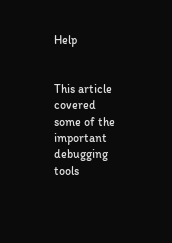Help


This article covered some of the important debugging tools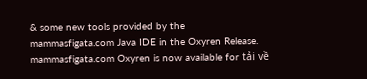& some new tools provided by the mammasfigata.com Java IDE in the Oxyren Release. mammasfigata.com Oxyren is now available for tải về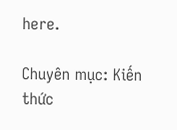here.

Chuyên mục: Kiến thức